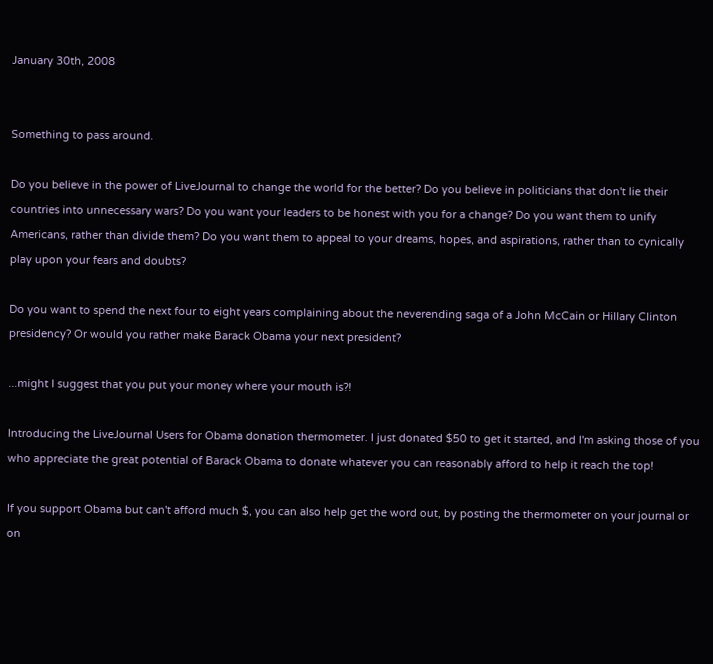January 30th, 2008


Something to pass around.

Do you believe in the power of LiveJournal to change the world for the better? Do you believe in politicians that don't lie their countries into unnecessary wars? Do you want your leaders to be honest with you for a change? Do you want them to unify Americans, rather than divide them? Do you want them to appeal to your dreams, hopes, and aspirations, rather than to cynically play upon your fears and doubts?

Do you want to spend the next four to eight years complaining about the neverending saga of a John McCain or Hillary Clinton presidency? Or would you rather make Barack Obama your next president?

...might I suggest that you put your money where your mouth is?!

Introducing the LiveJournal Users for Obama donation thermometer. I just donated $50 to get it started, and I'm asking those of you who appreciate the great potential of Barack Obama to donate whatever you can reasonably afford to help it reach the top!

If you support Obama but can't afford much $, you can also help get the word out, by posting the thermometer on your journal or on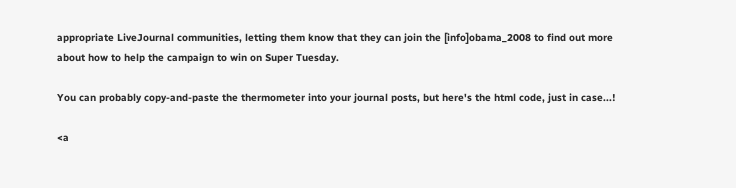appropriate LiveJournal communities, letting them know that they can join the [info]obama_2008 to find out more about how to help the campaign to win on Super Tuesday.

You can probably copy-and-paste the thermometer into your journal posts, but here's the html code, just in case...!

<a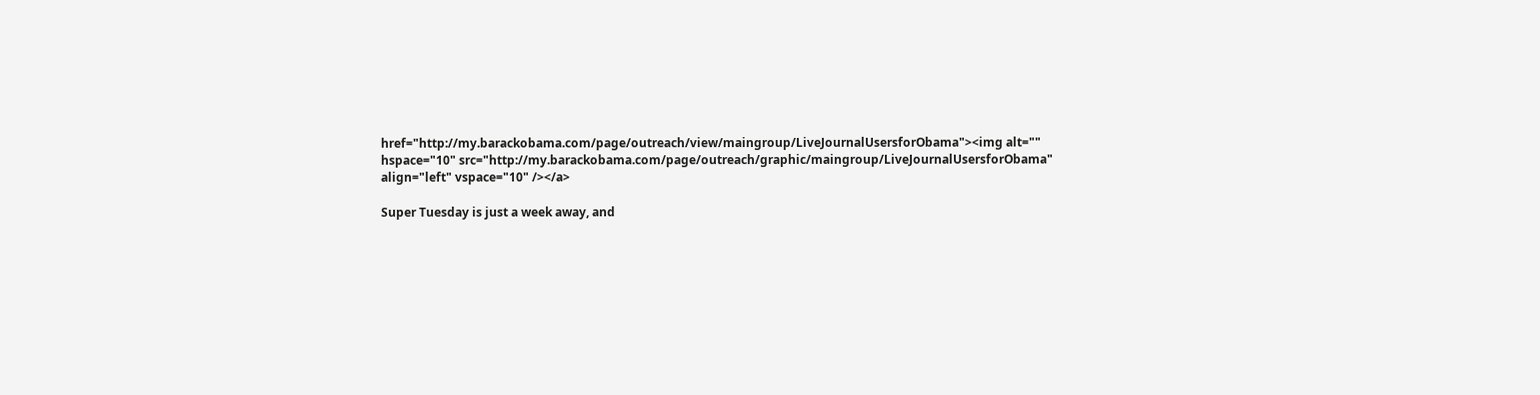href="http://my.barackobama.com/page/outreach/view/maingroup/LiveJournalUsersforObama"><img alt="" hspace="10" src="http://my.barackobama.com/page/outreach/graphic/maingroup/LiveJournalUsersforObama" align="left" vspace="10" /></a>

Super Tuesday is just a week away, and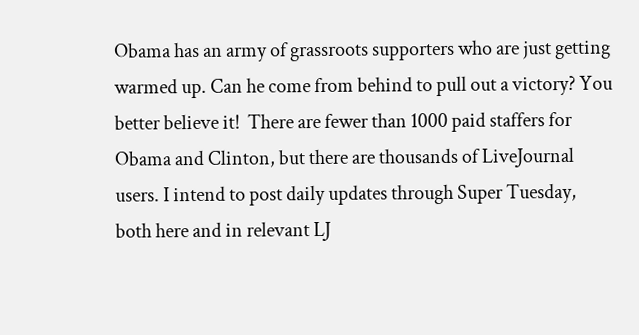Obama has an army of grassroots supporters who are just getting warmed up. Can he come from behind to pull out a victory? You better believe it!  There are fewer than 1000 paid staffers for Obama and Clinton, but there are thousands of LiveJournal users. I intend to post daily updates through Super Tuesday, both here and in relevant LJ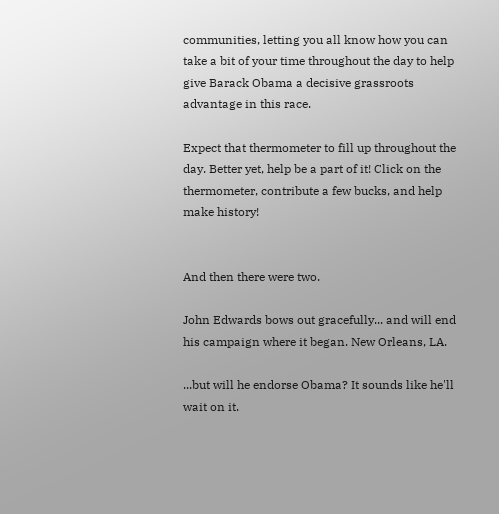communities, letting you all know how you can take a bit of your time throughout the day to help give Barack Obama a decisive grassroots advantage in this race.

Expect that thermometer to fill up throughout the day. Better yet, help be a part of it! Click on the thermometer, contribute a few bucks, and help make history!


And then there were two.

John Edwards bows out gracefully... and will end his campaign where it began. New Orleans, LA.

...but will he endorse Obama? It sounds like he'll wait on it.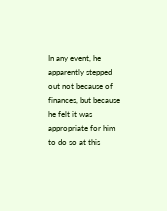In any event, he apparently stepped out not because of finances, but because he felt it was appropriate for him to do so at this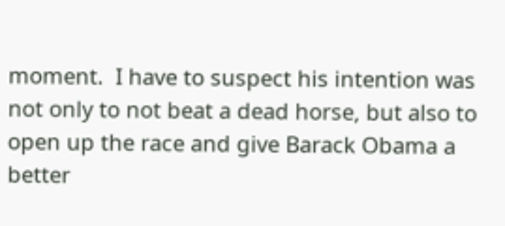moment.  I have to suspect his intention was not only to not beat a dead horse, but also to open up the race and give Barack Obama a better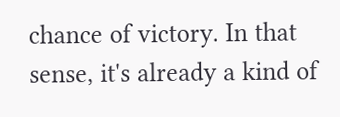chance of victory. In that sense, it's already a kind of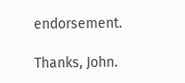endorsement.

Thanks, John.